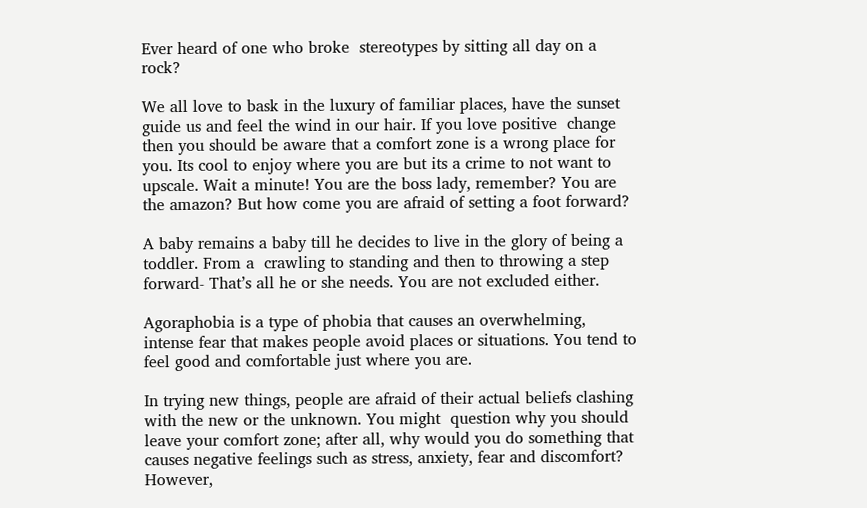Ever heard of one who broke  stereotypes by sitting all day on a rock?

We all love to bask in the luxury of familiar places, have the sunset guide us and feel the wind in our hair. If you love positive  change then you should be aware that a comfort zone is a wrong place for you. Its cool to enjoy where you are but its a crime to not want to upscale. Wait a minute! You are the boss lady, remember? You are the amazon? But how come you are afraid of setting a foot forward?

A baby remains a baby till he decides to live in the glory of being a toddler. From a  crawling to standing and then to throwing a step forward- That’s all he or she needs. You are not excluded either.

Agoraphobia is a type of phobia that causes an overwhelming, intense fear that makes people avoid places or situations. You tend to feel good and comfortable just where you are.

In trying new things, people are afraid of their actual beliefs clashing with the new or the unknown. You might  question why you should leave your comfort zone; after all, why would you do something that causes negative feelings such as stress, anxiety, fear and discomfort? However,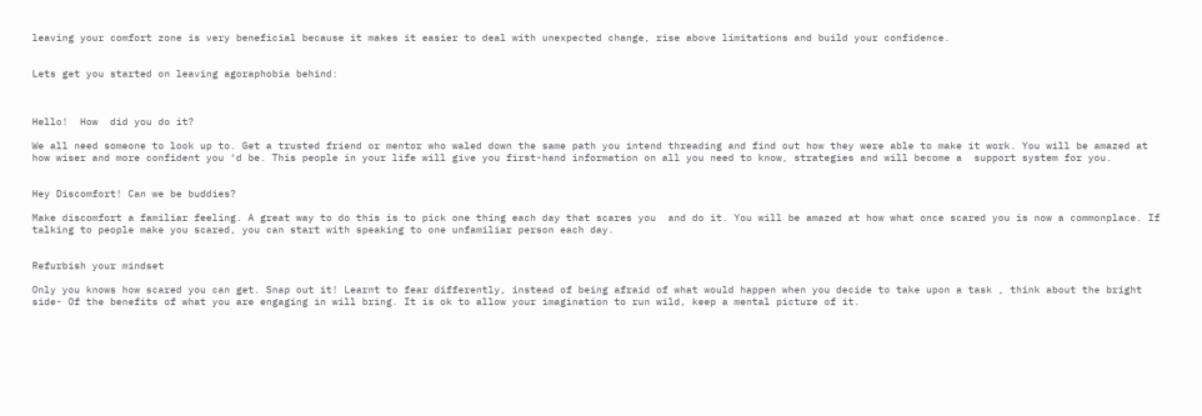leaving your comfort zone is very beneficial because it makes it easier to deal with unexpected change, rise above limitations and build your confidence.


Lets get you started on leaving agoraphobia behind:



Hello!  How  did you do it?

We all need someone to look up to. Get a trusted friend or mentor who waled down the same path you intend threading and find out how they were able to make it work. You will be amazed at how wiser and more confident you ‘d be. This people in your life will give you first-hand information on all you need to know, strategies and will become a  support system for you.


Hey Discomfort! Can we be buddies?

Make discomfort a familiar feeling. A great way to do this is to pick one thing each day that scares you  and do it. You will be amazed at how what once scared you is now a commonplace. If talking to people make you scared, you can start with speaking to one unfamiliar person each day.


Refurbish your mindset

Only you knows how scared you can get. Snap out it! Learnt to fear differently, instead of being afraid of what would happen when you decide to take upon a task , think about the bright side- Of the benefits of what you are engaging in will bring. It is ok to allow your imagination to run wild, keep a mental picture of it.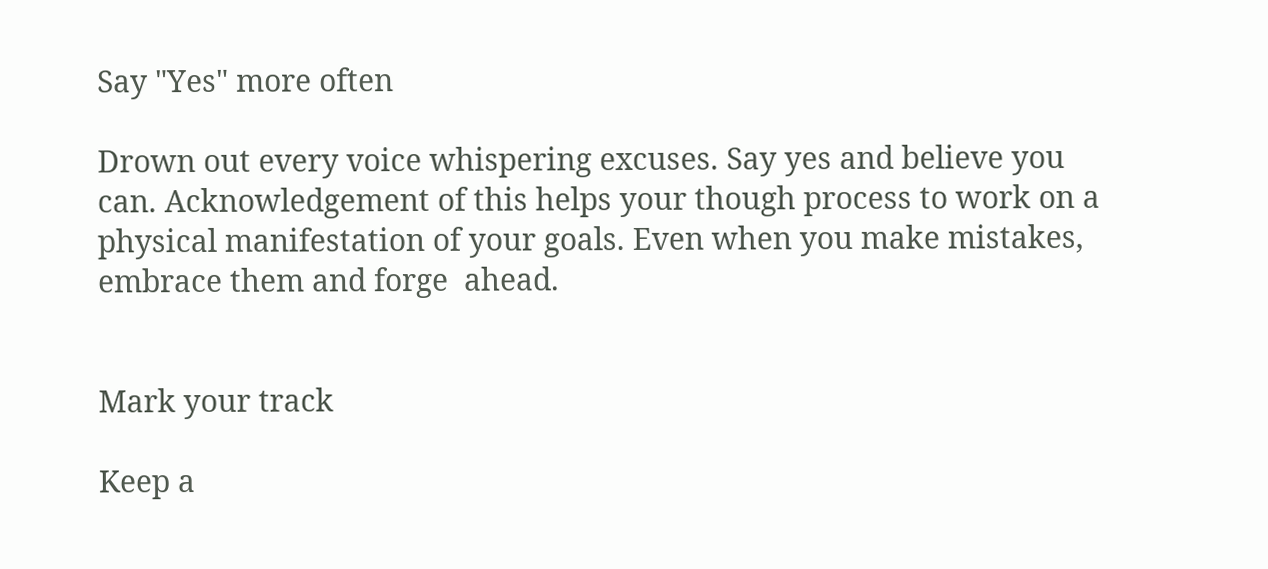Say "Yes" more often

Drown out every voice whispering excuses. Say yes and believe you can. Acknowledgement of this helps your though process to work on a physical manifestation of your goals. Even when you make mistakes, embrace them and forge  ahead.


Mark your track

Keep a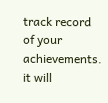track record of your achievements. it will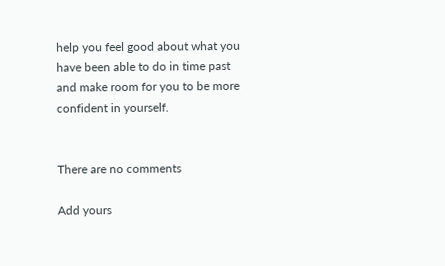help you feel good about what you have been able to do in time past and make room for you to be more confident in yourself.


There are no comments

Add yours